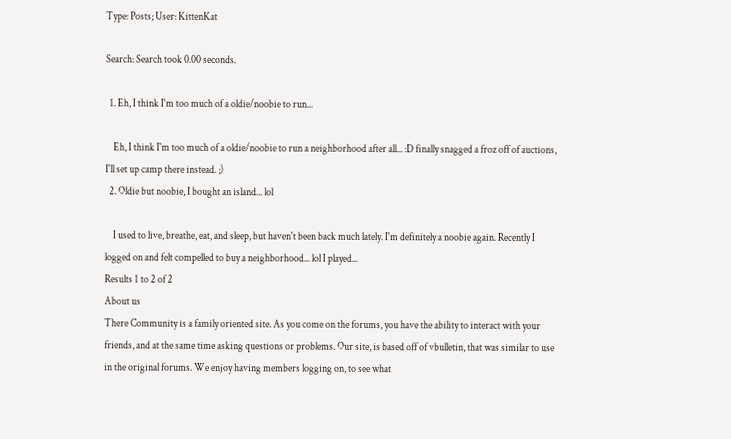Type: Posts; User: KittenKat

Search: Search took 0.00 seconds.

  1. Eh, I think I'm too much of a oldie/noobie to run...

    Eh, I think I'm too much of a oldie/noobie to run a neighborhood after all... :D finally snagged a froz off of auctions, I'll set up camp there instead. ;)
  2. Oldie but noobie, I bought an island... lol

    I used to live, breathe, eat, and sleep, but haven't been back much lately. I'm definitely a noobie again. Recently I logged on and felt compelled to buy a neighborhood... lol I played...
Results 1 to 2 of 2
About us
There Community is a family oriented site. As you come on the forums, you have the ability to interact with your friends, and at the same time asking questions or problems. Our site, is based off of vbulletin, that was similar to use in the original forums. We enjoy having members logging on, to see what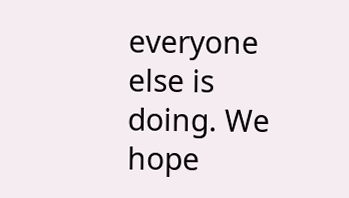everyone else is doing. We hope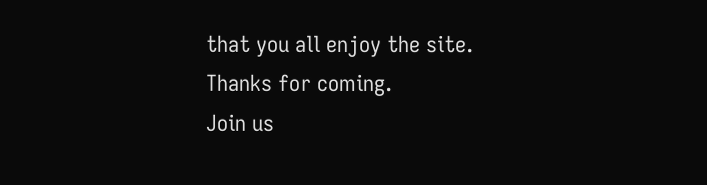that you all enjoy the site. Thanks for coming.
Join us